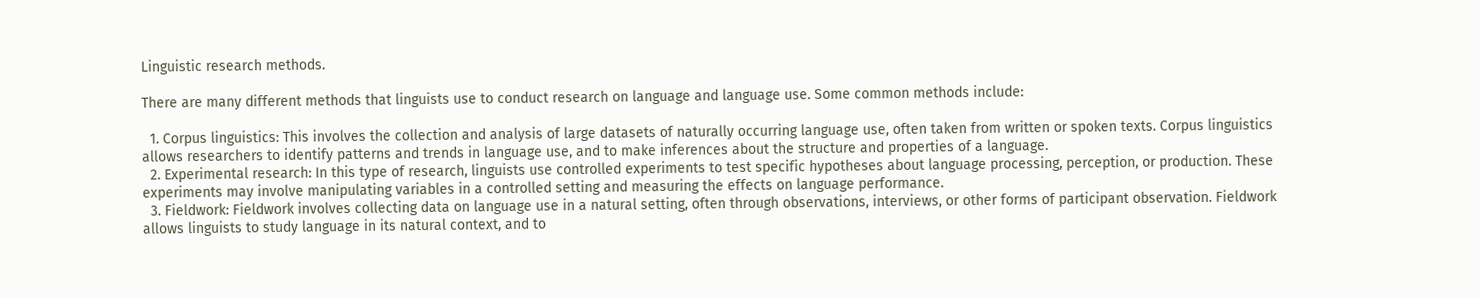Linguistic research methods.

There are many different methods that linguists use to conduct research on language and language use. Some common methods include:

  1. Corpus linguistics: This involves the collection and analysis of large datasets of naturally occurring language use, often taken from written or spoken texts. Corpus linguistics allows researchers to identify patterns and trends in language use, and to make inferences about the structure and properties of a language.
  2. Experimental research: In this type of research, linguists use controlled experiments to test specific hypotheses about language processing, perception, or production. These experiments may involve manipulating variables in a controlled setting and measuring the effects on language performance.
  3. Fieldwork: Fieldwork involves collecting data on language use in a natural setting, often through observations, interviews, or other forms of participant observation. Fieldwork allows linguists to study language in its natural context, and to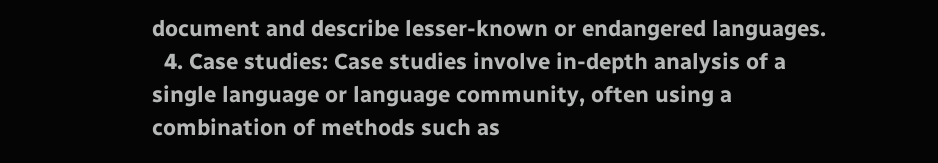document and describe lesser-known or endangered languages.
  4. Case studies: Case studies involve in-depth analysis of a single language or language community, often using a combination of methods such as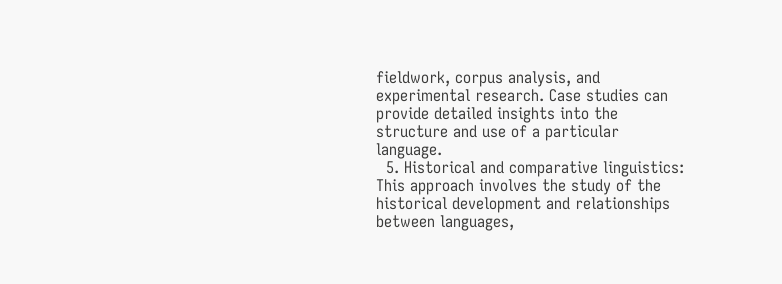fieldwork, corpus analysis, and experimental research. Case studies can provide detailed insights into the structure and use of a particular language.
  5. Historical and comparative linguistics: This approach involves the study of the historical development and relationships between languages,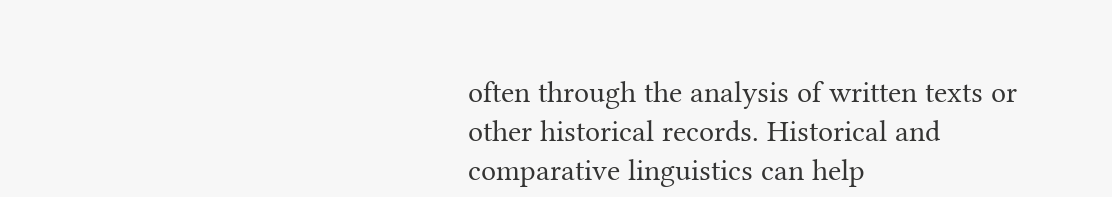often through the analysis of written texts or other historical records. Historical and comparative linguistics can help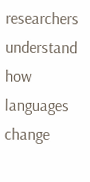researchers understand how languages change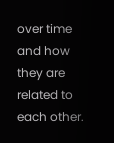over time and how they are related to each other.